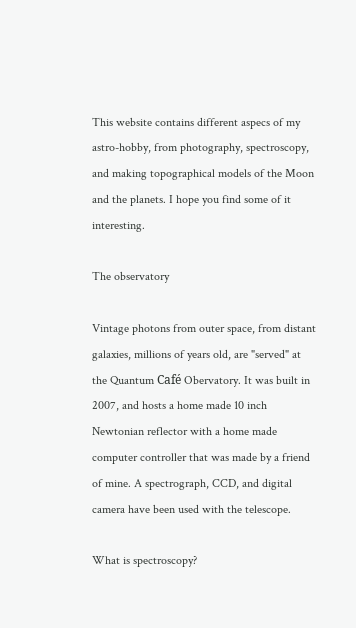This website contains different aspecs of my astro-hobby, from photography, spectroscopy, and making topographical models of the Moon and the planets. I hope you find some of it interesting.

The observatory

Vintage photons from outer space, from distant galaxies, millions of years old, are "served" at the Quantum Café Obervatory. It was built in 2007, and hosts a home made 10 inch Newtonian reflector with a home made computer controller that was made by a friend of mine. A spectrograph, CCD, and digital camera have been used with the telescope.

What is spectroscopy?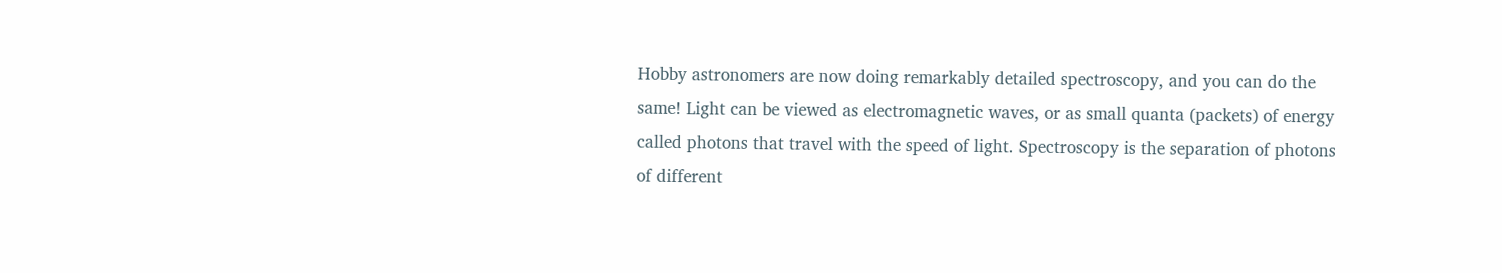Hobby astronomers are now doing remarkably detailed spectroscopy, and you can do the same! Light can be viewed as electromagnetic waves, or as small quanta (packets) of energy called photons that travel with the speed of light. Spectroscopy is the separation of photons of different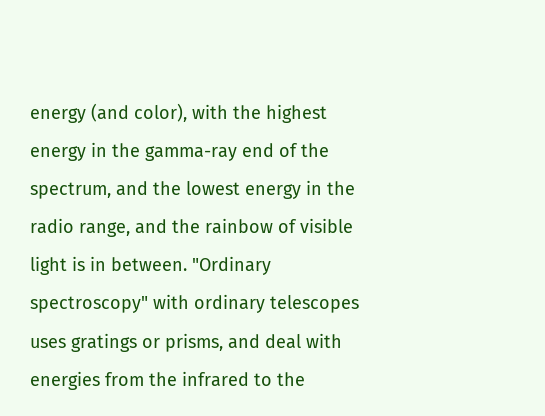energy (and color), with the highest energy in the gamma-ray end of the spectrum, and the lowest energy in the radio range, and the rainbow of visible light is in between. "Ordinary spectroscopy" with ordinary telescopes uses gratings or prisms, and deal with energies from the infrared to the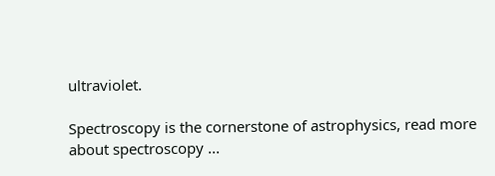ultraviolet.

Spectroscopy is the cornerstone of astrophysics, read more about spectroscopy ...